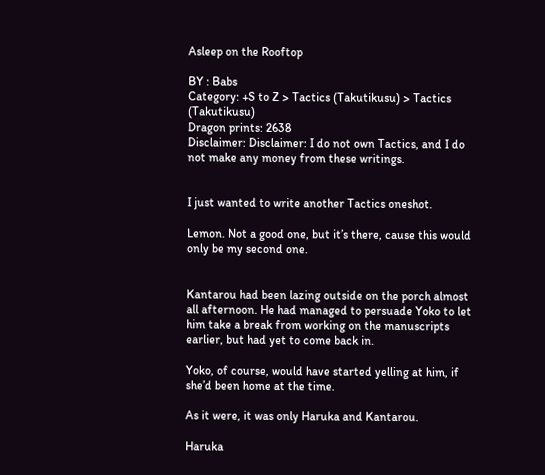Asleep on the Rooftop

BY : Babs
Category: +S to Z > Tactics (Takutikusu) > Tactics (Takutikusu)
Dragon prints: 2638
Disclaimer: Disclaimer: I do not own Tactics, and I do not make any money from these writings.


I just wanted to write another Tactics oneshot.

Lemon. Not a good one, but it’s there, cause this would only be my second one.


Kantarou had been lazing outside on the porch almost all afternoon. He had managed to persuade Yoko to let him take a break from working on the manuscripts earlier, but had yet to come back in.

Yoko, of course, would have started yelling at him, if she’d been home at the time.

As it were, it was only Haruka and Kantarou.

Haruka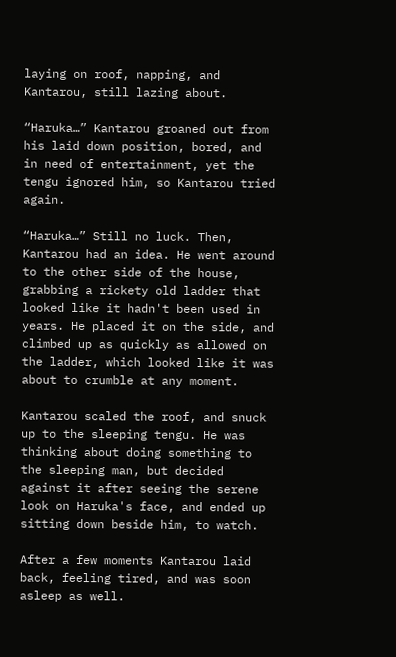laying on roof, napping, and Kantarou, still lazing about.

“Haruka…” Kantarou groaned out from his laid down position, bored, and in need of entertainment, yet the tengu ignored him, so Kantarou tried again.

“Haruka…” Still no luck. Then, Kantarou had an idea. He went around to the other side of the house, grabbing a rickety old ladder that looked like it hadn't been used in years. He placed it on the side, and climbed up as quickly as allowed on the ladder, which looked like it was about to crumble at any moment.

Kantarou scaled the roof, and snuck up to the sleeping tengu. He was thinking about doing something to the sleeping man, but decided against it after seeing the serene look on Haruka's face, and ended up sitting down beside him, to watch.

After a few moments Kantarou laid back, feeling tired, and was soon asleep as well.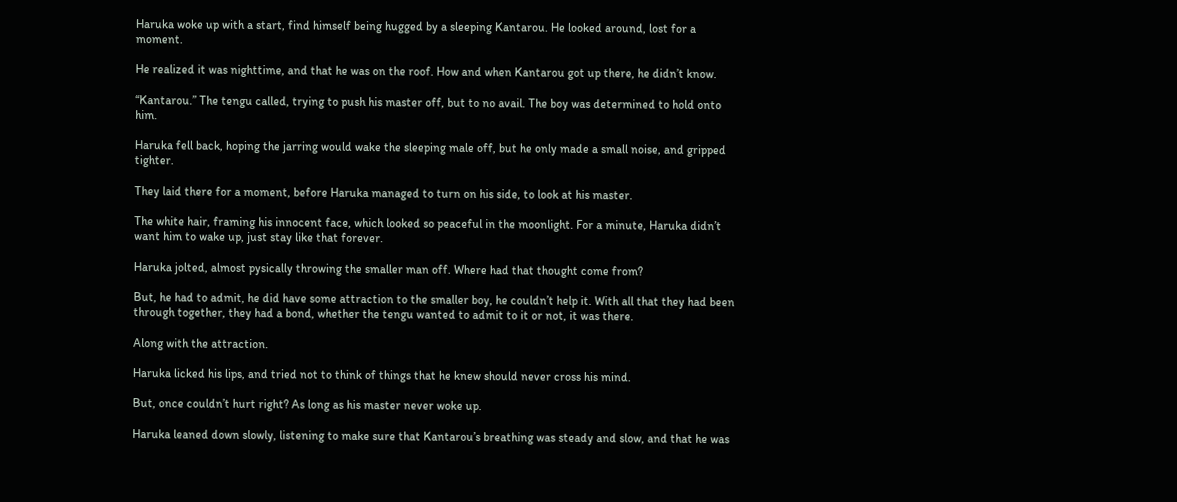Haruka woke up with a start, find himself being hugged by a sleeping Kantarou. He looked around, lost for a moment.

He realized it was nighttime, and that he was on the roof. How and when Kantarou got up there, he didn’t know.

“Kantarou.” The tengu called, trying to push his master off, but to no avail. The boy was determined to hold onto him.

Haruka fell back, hoping the jarring would wake the sleeping male off, but he only made a small noise, and gripped tighter.

They laid there for a moment, before Haruka managed to turn on his side, to look at his master.

The white hair, framing his innocent face, which looked so peaceful in the moonlight. For a minute, Haruka didn’t want him to wake up, just stay like that forever.

Haruka jolted, almost pysically throwing the smaller man off. Where had that thought come from?

But, he had to admit, he did have some attraction to the smaller boy, he couldn’t help it. With all that they had been through together, they had a bond, whether the tengu wanted to admit to it or not, it was there.

Along with the attraction.

Haruka licked his lips, and tried not to think of things that he knew should never cross his mind.

But, once couldn’t hurt right? As long as his master never woke up.

Haruka leaned down slowly, listening to make sure that Kantarou’s breathing was steady and slow, and that he was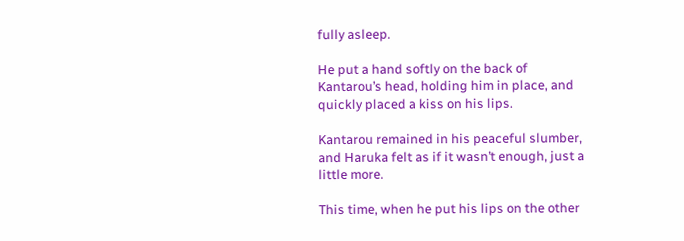fully asleep.

He put a hand softly on the back of Kantarou’s head, holding him in place, and quickly placed a kiss on his lips.

Kantarou remained in his peaceful slumber, and Haruka felt as if it wasn’t enough, just a little more.

This time, when he put his lips on the other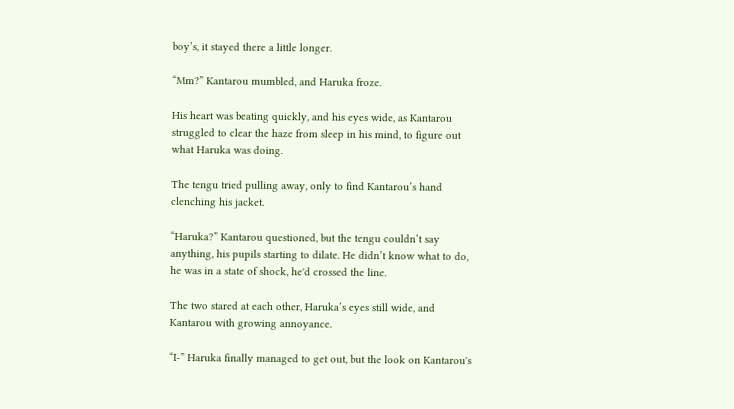boy’s, it stayed there a little longer.

“Mm?” Kantarou mumbled, and Haruka froze.

His heart was beating quickly, and his eyes wide, as Kantarou struggled to clear the haze from sleep in his mind, to figure out what Haruka was doing.

The tengu tried pulling away, only to find Kantarou’s hand clenching his jacket.

“Haruka?” Kantarou questioned, but the tengu couldn’t say anything, his pupils starting to dilate. He didn’t know what to do, he was in a state of shock, he'd crossed the line.

The two stared at each other, Haruka’s eyes still wide, and Kantarou with growing annoyance.

“I-” Haruka finally managed to get out, but the look on Kantarou's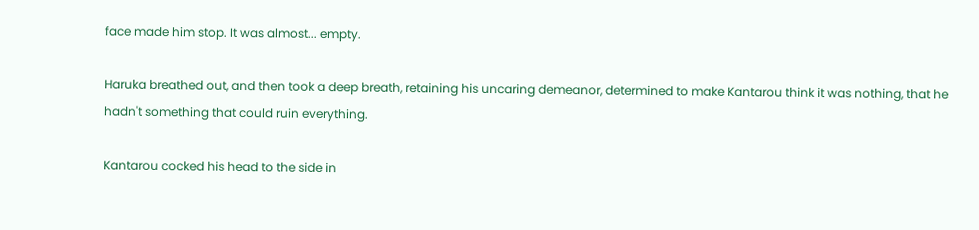face made him stop. It was almost... empty.

Haruka breathed out, and then took a deep breath, retaining his uncaring demeanor, determined to make Kantarou think it was nothing, that he hadn't something that could ruin everything.

Kantarou cocked his head to the side in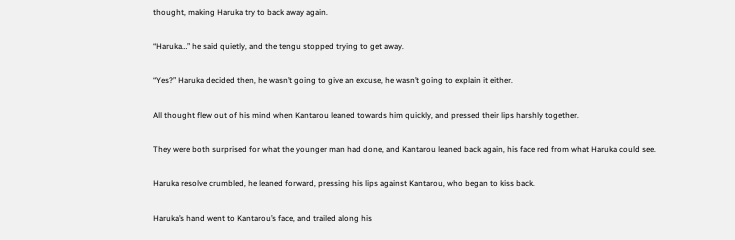thought, making Haruka try to back away again.

“Haruka…” he said quietly, and the tengu stopped trying to get away.

“Yes?” Haruka decided then, he wasn’t going to give an excuse, he wasn’t going to explain it either.

All thought flew out of his mind when Kantarou leaned towards him quickly, and pressed their lips harshly together.

They were both surprised for what the younger man had done, and Kantarou leaned back again, his face red from what Haruka could see.

Haruka resolve crumbled, he leaned forward, pressing his lips against Kantarou, who began to kiss back.

Haruka’s hand went to Kantarou’s face, and trailed along his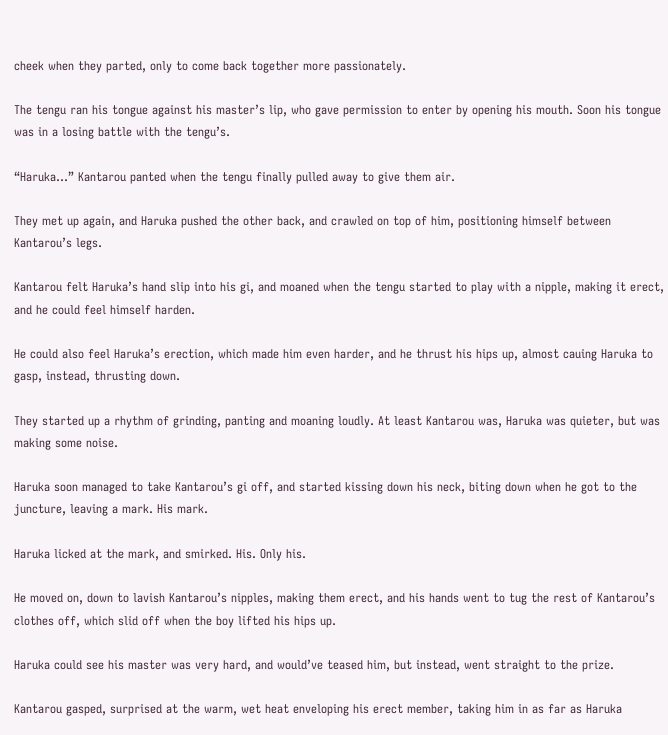cheek when they parted, only to come back together more passionately.

The tengu ran his tongue against his master’s lip, who gave permission to enter by opening his mouth. Soon his tongue was in a losing battle with the tengu’s.

“Haruka…” Kantarou panted when the tengu finally pulled away to give them air.

They met up again, and Haruka pushed the other back, and crawled on top of him, positioning himself between Kantarou’s legs.

Kantarou felt Haruka’s hand slip into his gi, and moaned when the tengu started to play with a nipple, making it erect, and he could feel himself harden.

He could also feel Haruka’s erection, which made him even harder, and he thrust his hips up, almost cauing Haruka to gasp, instead, thrusting down.

They started up a rhythm of grinding, panting and moaning loudly. At least Kantarou was, Haruka was quieter, but was making some noise.

Haruka soon managed to take Kantarou’s gi off, and started kissing down his neck, biting down when he got to the juncture, leaving a mark. His mark.

Haruka licked at the mark, and smirked. His. Only his.

He moved on, down to lavish Kantarou’s nipples, making them erect, and his hands went to tug the rest of Kantarou’s clothes off, which slid off when the boy lifted his hips up.

Haruka could see his master was very hard, and would’ve teased him, but instead, went straight to the prize.

Kantarou gasped, surprised at the warm, wet heat enveloping his erect member, taking him in as far as Haruka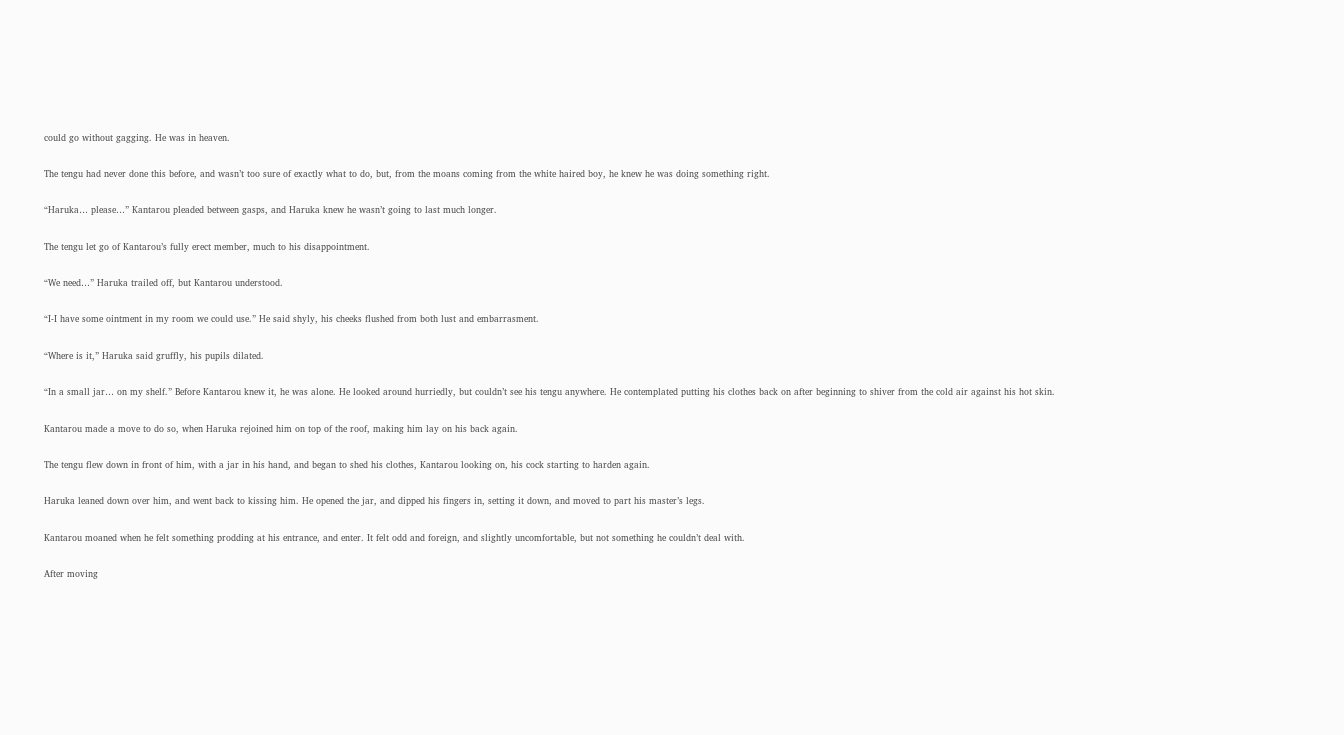could go without gagging. He was in heaven.

The tengu had never done this before, and wasn’t too sure of exactly what to do, but, from the moans coming from the white haired boy, he knew he was doing something right.

“Haruka… please…” Kantarou pleaded between gasps, and Haruka knew he wasn’t going to last much longer.

The tengu let go of Kantarou’s fully erect member, much to his disappointment.

“We need…” Haruka trailed off, but Kantarou understood.

“I-I have some ointment in my room we could use.” He said shyly, his cheeks flushed from both lust and embarrasment.

“Where is it,” Haruka said gruffly, his pupils dilated.

“In a small jar… on my shelf.” Before Kantarou knew it, he was alone. He looked around hurriedly, but couldn’t see his tengu anywhere. He contemplated putting his clothes back on after beginning to shiver from the cold air against his hot skin.

Kantarou made a move to do so, when Haruka rejoined him on top of the roof, making him lay on his back again.

The tengu flew down in front of him, with a jar in his hand, and began to shed his clothes, Kantarou looking on, his cock starting to harden again.

Haruka leaned down over him, and went back to kissing him. He opened the jar, and dipped his fingers in, setting it down, and moved to part his master’s legs.

Kantarou moaned when he felt something prodding at his entrance, and enter. It felt odd and foreign, and slightly uncomfortable, but not something he couldn’t deal with.

After moving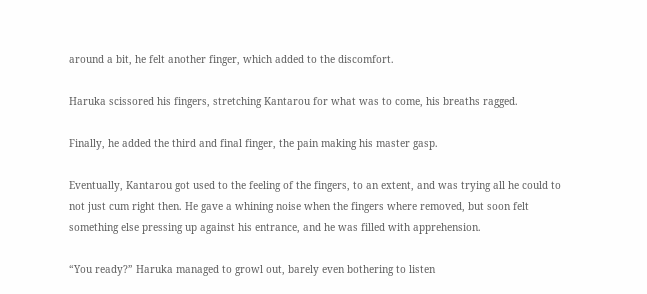around a bit, he felt another finger, which added to the discomfort.

Haruka scissored his fingers, stretching Kantarou for what was to come, his breaths ragged.

Finally, he added the third and final finger, the pain making his master gasp.

Eventually, Kantarou got used to the feeling of the fingers, to an extent, and was trying all he could to not just cum right then. He gave a whining noise when the fingers where removed, but soon felt something else pressing up against his entrance, and he was filled with apprehension.

“You ready?” Haruka managed to growl out, barely even bothering to listen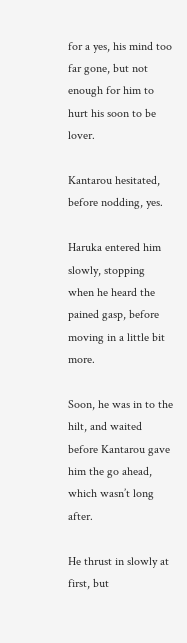for a yes, his mind too far gone, but not enough for him to hurt his soon to be lover.

Kantarou hesitated, before nodding, yes.

Haruka entered him slowly, stopping when he heard the pained gasp, before moving in a little bit more.

Soon, he was in to the hilt, and waited before Kantarou gave him the go ahead, which wasn’t long after.

He thrust in slowly at first, but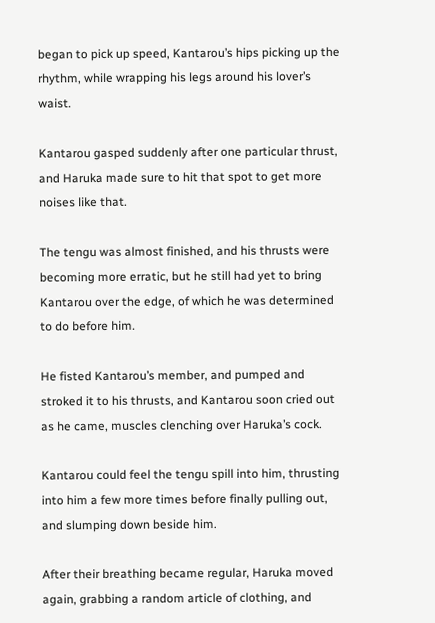began to pick up speed, Kantarou’s hips picking up the rhythm, while wrapping his legs around his lover’s waist.

Kantarou gasped suddenly after one particular thrust, and Haruka made sure to hit that spot to get more noises like that.

The tengu was almost finished, and his thrusts were becoming more erratic, but he still had yet to bring Kantarou over the edge, of which he was determined to do before him.

He fisted Kantarou’s member, and pumped and stroked it to his thrusts, and Kantarou soon cried out as he came, muscles clenching over Haruka’s cock.

Kantarou could feel the tengu spill into him, thrusting into him a few more times before finally pulling out, and slumping down beside him.

After their breathing became regular, Haruka moved again, grabbing a random article of clothing, and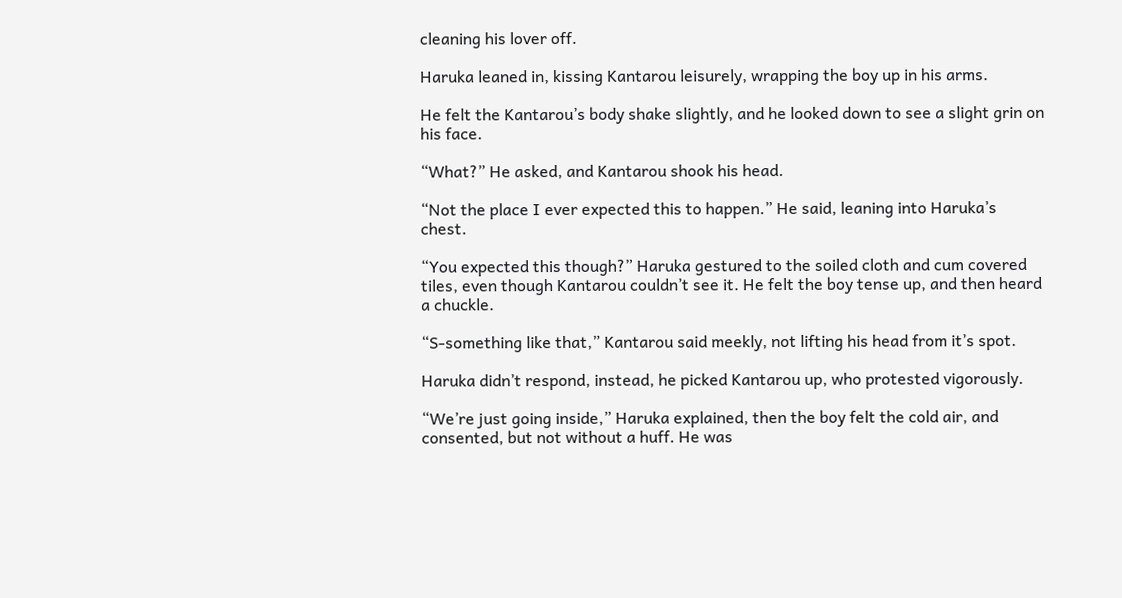cleaning his lover off.

Haruka leaned in, kissing Kantarou leisurely, wrapping the boy up in his arms.

He felt the Kantarou’s body shake slightly, and he looked down to see a slight grin on his face.

“What?” He asked, and Kantarou shook his head.

“Not the place I ever expected this to happen.” He said, leaning into Haruka’s chest.

“You expected this though?” Haruka gestured to the soiled cloth and cum covered tiles, even though Kantarou couldn’t see it. He felt the boy tense up, and then heard a chuckle.

“S-something like that,” Kantarou said meekly, not lifting his head from it’s spot.

Haruka didn’t respond, instead, he picked Kantarou up, who protested vigorously.

“We’re just going inside,” Haruka explained, then the boy felt the cold air, and consented, but not without a huff. He was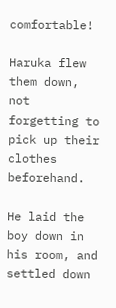comfortable!

Haruka flew them down, not forgetting to pick up their clothes beforehand.

He laid the boy down in his room, and settled down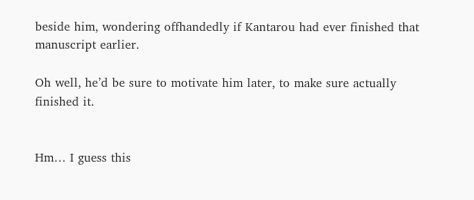beside him, wondering offhandedly if Kantarou had ever finished that manuscript earlier.

Oh well, he’d be sure to motivate him later, to make sure actually finished it.


Hm… I guess this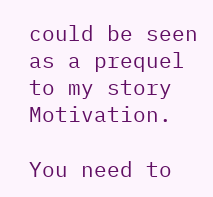could be seen as a prequel to my story Motivation.

You need to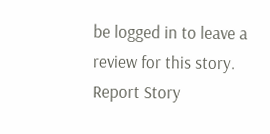be logged in to leave a review for this story.
Report Story